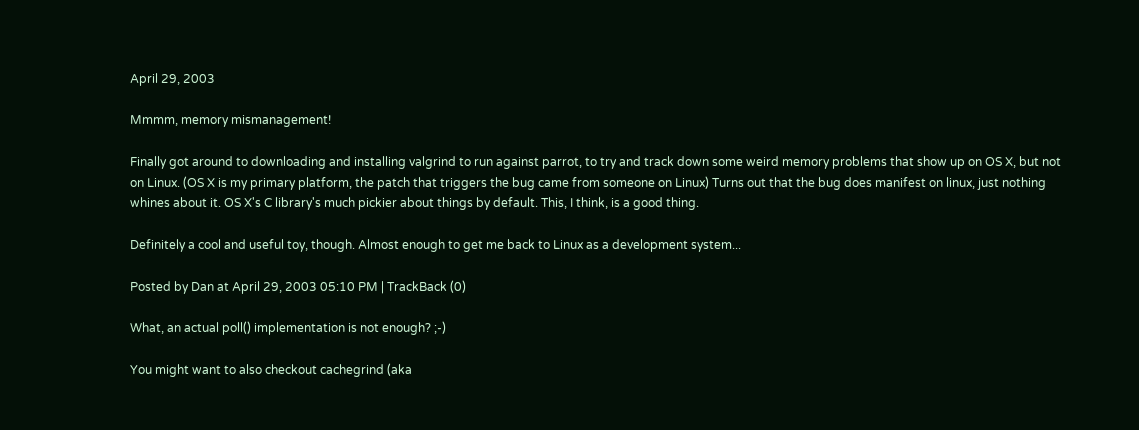April 29, 2003

Mmmm, memory mismanagement!

Finally got around to downloading and installing valgrind to run against parrot, to try and track down some weird memory problems that show up on OS X, but not on Linux. (OS X is my primary platform, the patch that triggers the bug came from someone on Linux) Turns out that the bug does manifest on linux, just nothing whines about it. OS X's C library's much pickier about things by default. This, I think, is a good thing.

Definitely a cool and useful toy, though. Almost enough to get me back to Linux as a development system...

Posted by Dan at April 29, 2003 05:10 PM | TrackBack (0)

What, an actual poll() implementation is not enough? ;-)

You might want to also checkout cachegrind (aka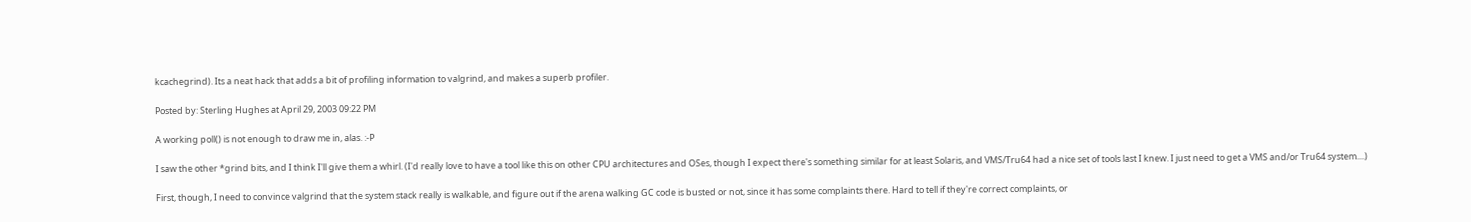kcachegrind). Its a neat hack that adds a bit of profiling information to valgrind, and makes a superb profiler.

Posted by: Sterling Hughes at April 29, 2003 09:22 PM

A working poll() is not enough to draw me in, alas. :-P

I saw the other *grind bits, and I think I'll give them a whirl. (I'd really love to have a tool like this on other CPU architectures and OSes, though I expect there's something similar for at least Solaris, and VMS/Tru64 had a nice set of tools last I knew. I just need to get a VMS and/or Tru64 system....)

First, though, I need to convince valgrind that the system stack really is walkable, and figure out if the arena walking GC code is busted or not, since it has some complaints there. Hard to tell if they're correct complaints, or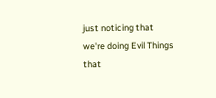just noticing that we're doing Evil Things that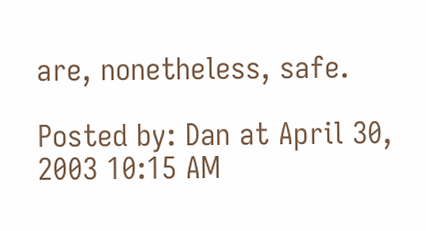are, nonetheless, safe.

Posted by: Dan at April 30, 2003 10:15 AM